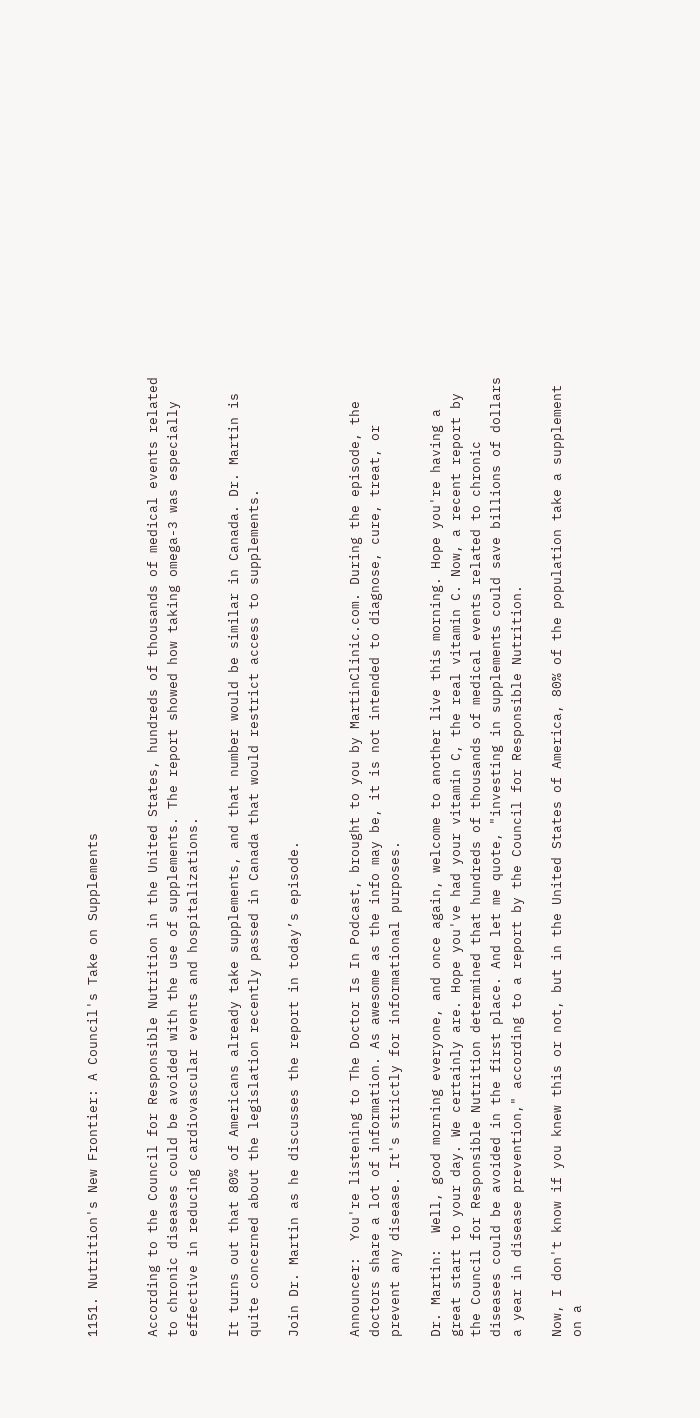1151. Nutrition's New Frontier: A Council's Take on Supplements


According to the Council for Responsible Nutrition in the United States, hundreds of thousands of medical events related to chronic diseases could be avoided with the use of supplements. The report showed how taking omega-3 was especially effective in reducing cardiovascular events and hospitalizations.

It turns out that 80% of Americans already take supplements, and that number would be similar in Canada. Dr. Martin is quite concerned about the legislation recently passed in Canada that would restrict access to supplements.

Join Dr. Martin as he discusses the report in today’s episode.


Announcer:  You're listening to The Doctor Is In Podcast, brought to you by MartinClinic.com. During the episode, the doctors share a lot of information. As awesome as the info may be, it is not intended to diagnose, cure, treat, or prevent any disease. It's strictly for informational purposes.

Dr. Martin:  Well, good morning everyone, and once again, welcome to another live this morning. Hope you're having a great start to your day. We certainly are. Hope you've had your vitamin C, the real vitamin C. Now, a recent report by the Council for Responsible Nutrition determined that hundreds of thousands of medical events related to chronic diseases could be avoided in the first place. And let me quote, "investing in supplements could save billions of dollars a year in disease prevention," according to a report by the Council for Responsible Nutrition.

Now, I don't know if you knew this or not, but in the United States of America, 80% of the population take a supplement on a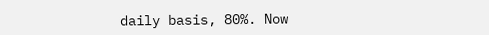daily basis, 80%. Now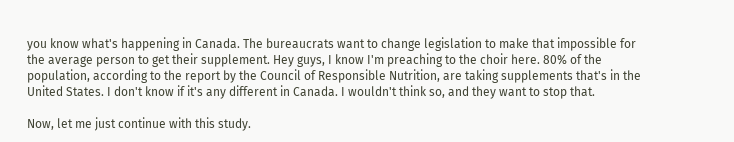you know what's happening in Canada. The bureaucrats want to change legislation to make that impossible for the average person to get their supplement. Hey guys, I know I'm preaching to the choir here. 80% of the population, according to the report by the Council of Responsible Nutrition, are taking supplements that's in the United States. I don't know if it's any different in Canada. I wouldn't think so, and they want to stop that.

Now, let me just continue with this study.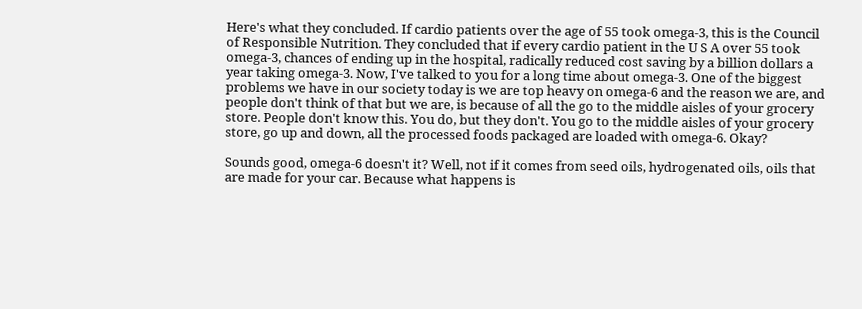Here's what they concluded. If cardio patients over the age of 55 took omega-3, this is the Council of Responsible Nutrition. They concluded that if every cardio patient in the U S A over 55 took omega-3, chances of ending up in the hospital, radically reduced cost saving by a billion dollars a year taking omega-3. Now, I've talked to you for a long time about omega-3. One of the biggest problems we have in our society today is we are top heavy on omega-6 and the reason we are, and people don't think of that but we are, is because of all the go to the middle aisles of your grocery store. People don't know this. You do, but they don't. You go to the middle aisles of your grocery store, go up and down, all the processed foods packaged are loaded with omega-6. Okay?

Sounds good, omega-6 doesn't it? Well, not if it comes from seed oils, hydrogenated oils, oils that are made for your car. Because what happens is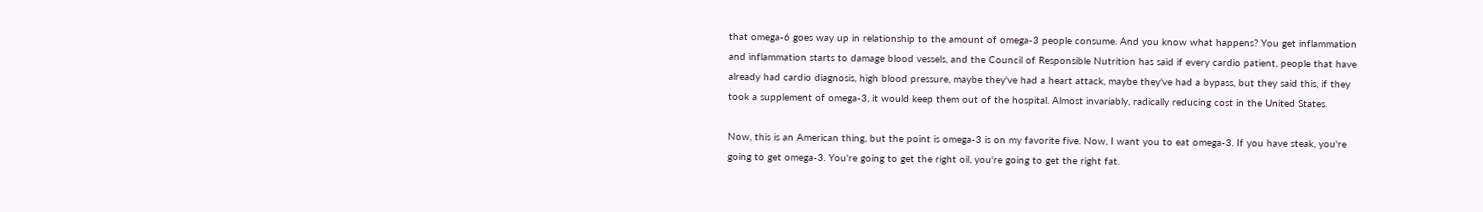that omega-6 goes way up in relationship to the amount of omega-3 people consume. And you know what happens? You get inflammation and inflammation starts to damage blood vessels, and the Council of Responsible Nutrition has said if every cardio patient, people that have already had cardio diagnosis, high blood pressure, maybe they've had a heart attack, maybe they've had a bypass, but they said this, if they took a supplement of omega-3, it would keep them out of the hospital. Almost invariably, radically reducing cost in the United States.

Now, this is an American thing, but the point is omega-3 is on my favorite five. Now, I want you to eat omega-3. If you have steak, you're going to get omega-3. You're going to get the right oil, you're going to get the right fat.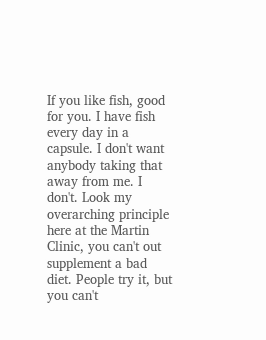If you like fish, good for you. I have fish every day in a capsule. I don't want anybody taking that away from me. I don't. Look my overarching principle here at the Martin Clinic, you can't out supplement a bad diet. People try it, but you can't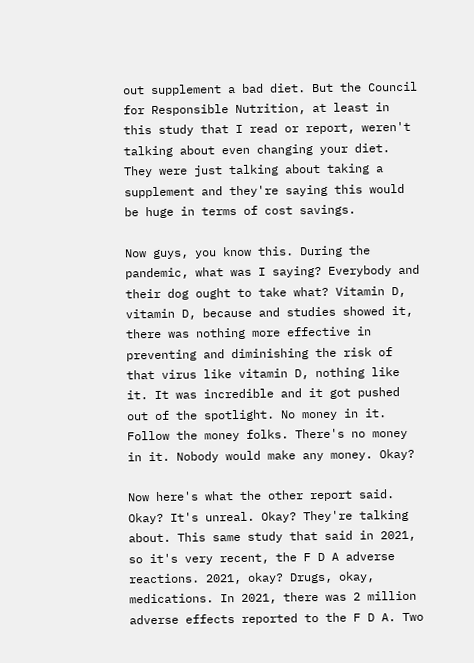out supplement a bad diet. But the Council for Responsible Nutrition, at least in this study that I read or report, weren't talking about even changing your diet. They were just talking about taking a supplement and they're saying this would be huge in terms of cost savings.

Now guys, you know this. During the pandemic, what was I saying? Everybody and their dog ought to take what? Vitamin D, vitamin D, because and studies showed it, there was nothing more effective in preventing and diminishing the risk of that virus like vitamin D, nothing like it. It was incredible and it got pushed out of the spotlight. No money in it. Follow the money folks. There's no money in it. Nobody would make any money. Okay?

Now here's what the other report said. Okay? It's unreal. Okay? They're talking about. This same study that said in 2021, so it's very recent, the F D A adverse reactions. 2021, okay? Drugs, okay, medications. In 2021, there was 2 million adverse effects reported to the F D A. Two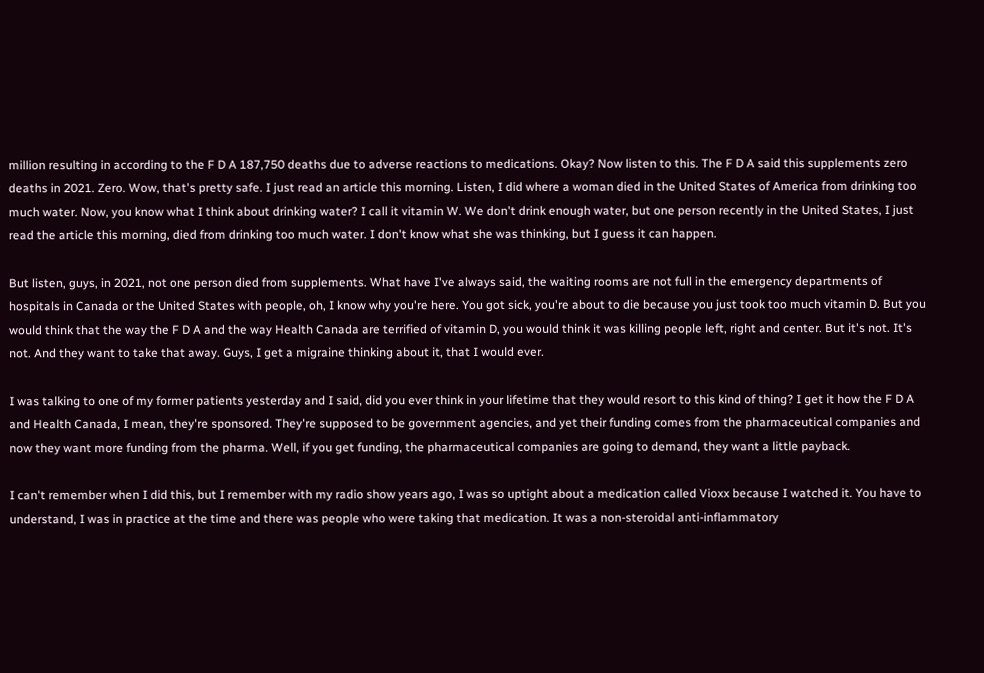million resulting in according to the F D A 187,750 deaths due to adverse reactions to medications. Okay? Now listen to this. The F D A said this supplements zero deaths in 2021. Zero. Wow, that's pretty safe. I just read an article this morning. Listen, I did where a woman died in the United States of America from drinking too much water. Now, you know what I think about drinking water? I call it vitamin W. We don't drink enough water, but one person recently in the United States, I just read the article this morning, died from drinking too much water. I don't know what she was thinking, but I guess it can happen.

But listen, guys, in 2021, not one person died from supplements. What have I've always said, the waiting rooms are not full in the emergency departments of hospitals in Canada or the United States with people, oh, I know why you're here. You got sick, you're about to die because you just took too much vitamin D. But you would think that the way the F D A and the way Health Canada are terrified of vitamin D, you would think it was killing people left, right and center. But it's not. It's not. And they want to take that away. Guys, I get a migraine thinking about it, that I would ever.

I was talking to one of my former patients yesterday and I said, did you ever think in your lifetime that they would resort to this kind of thing? I get it how the F D A and Health Canada, I mean, they're sponsored. They're supposed to be government agencies, and yet their funding comes from the pharmaceutical companies and now they want more funding from the pharma. Well, if you get funding, the pharmaceutical companies are going to demand, they want a little payback.

I can't remember when I did this, but I remember with my radio show years ago, I was so uptight about a medication called Vioxx because I watched it. You have to understand, I was in practice at the time and there was people who were taking that medication. It was a non-steroidal anti-inflammatory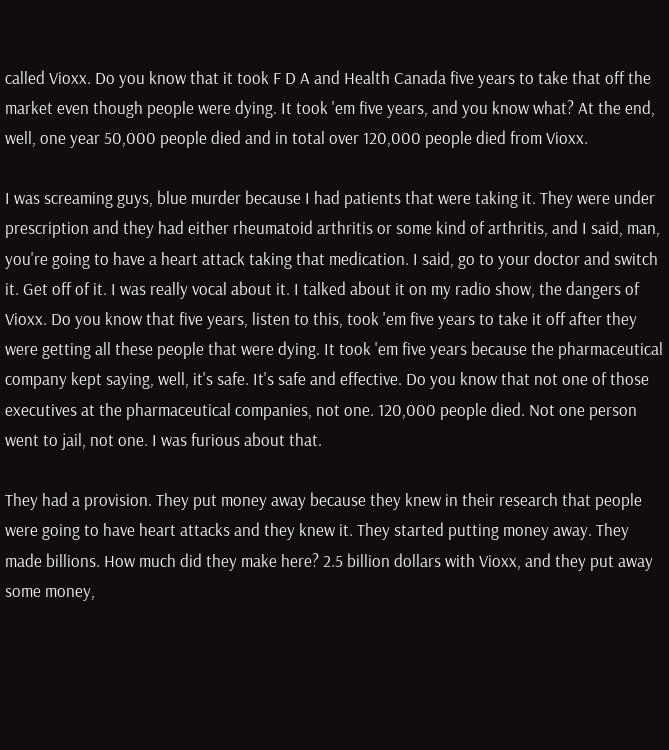called Vioxx. Do you know that it took F D A and Health Canada five years to take that off the market even though people were dying. It took 'em five years, and you know what? At the end, well, one year 50,000 people died and in total over 120,000 people died from Vioxx.

I was screaming guys, blue murder because I had patients that were taking it. They were under prescription and they had either rheumatoid arthritis or some kind of arthritis, and I said, man, you're going to have a heart attack taking that medication. I said, go to your doctor and switch it. Get off of it. I was really vocal about it. I talked about it on my radio show, the dangers of Vioxx. Do you know that five years, listen to this, took 'em five years to take it off after they were getting all these people that were dying. It took 'em five years because the pharmaceutical company kept saying, well, it's safe. It's safe and effective. Do you know that not one of those executives at the pharmaceutical companies, not one. 120,000 people died. Not one person went to jail, not one. I was furious about that.

They had a provision. They put money away because they knew in their research that people were going to have heart attacks and they knew it. They started putting money away. They made billions. How much did they make here? 2.5 billion dollars with Vioxx, and they put away some money,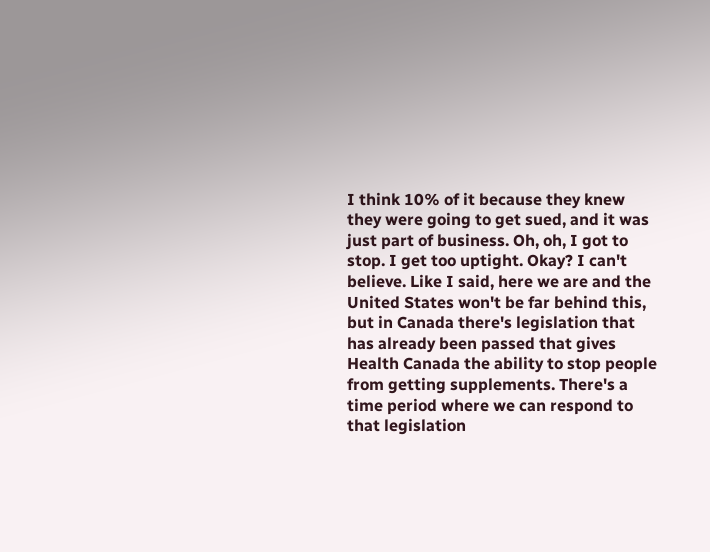I think 10% of it because they knew they were going to get sued, and it was just part of business. Oh, oh, I got to stop. I get too uptight. Okay? I can't believe. Like I said, here we are and the United States won't be far behind this, but in Canada there's legislation that has already been passed that gives Health Canada the ability to stop people from getting supplements. There's a time period where we can respond to that legislation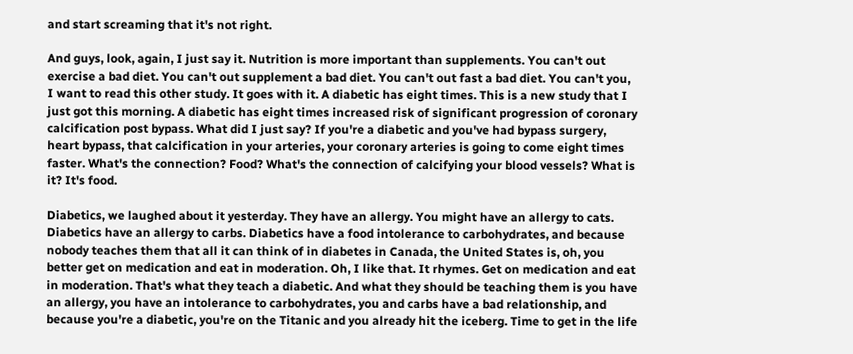and start screaming that it's not right.

And guys, look, again, I just say it. Nutrition is more important than supplements. You can't out exercise a bad diet. You can't out supplement a bad diet. You can't out fast a bad diet. You can't you, I want to read this other study. It goes with it. A diabetic has eight times. This is a new study that I just got this morning. A diabetic has eight times increased risk of significant progression of coronary calcification post bypass. What did I just say? If you're a diabetic and you've had bypass surgery, heart bypass, that calcification in your arteries, your coronary arteries is going to come eight times faster. What's the connection? Food? What's the connection of calcifying your blood vessels? What is it? It's food.

Diabetics, we laughed about it yesterday. They have an allergy. You might have an allergy to cats. Diabetics have an allergy to carbs. Diabetics have a food intolerance to carbohydrates, and because nobody teaches them that all it can think of in diabetes in Canada, the United States is, oh, you better get on medication and eat in moderation. Oh, I like that. It rhymes. Get on medication and eat in moderation. That's what they teach a diabetic. And what they should be teaching them is you have an allergy, you have an intolerance to carbohydrates, you and carbs have a bad relationship, and because you're a diabetic, you're on the Titanic and you already hit the iceberg. Time to get in the life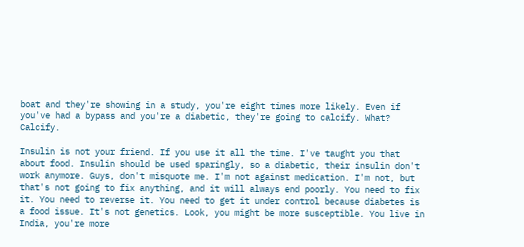boat and they're showing in a study, you're eight times more likely. Even if you've had a bypass and you're a diabetic, they're going to calcify. What? Calcify.

Insulin is not your friend. If you use it all the time. I've taught you that about food. Insulin should be used sparingly, so a diabetic, their insulin don't work anymore. Guys, don't misquote me. I'm not against medication. I'm not, but that's not going to fix anything, and it will always end poorly. You need to fix it. You need to reverse it. You need to get it under control because diabetes is a food issue. It's not genetics. Look, you might be more susceptible. You live in India, you're more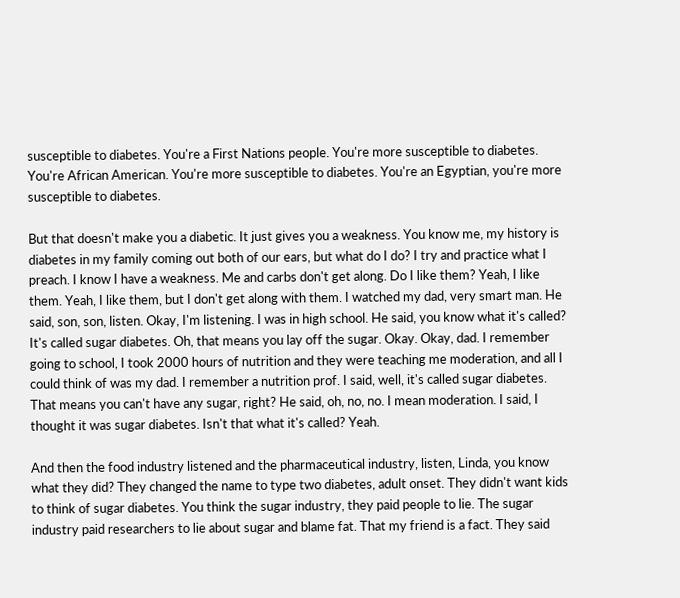susceptible to diabetes. You're a First Nations people. You're more susceptible to diabetes. You're African American. You're more susceptible to diabetes. You're an Egyptian, you're more susceptible to diabetes.

But that doesn't make you a diabetic. It just gives you a weakness. You know me, my history is diabetes in my family coming out both of our ears, but what do I do? I try and practice what I preach. I know I have a weakness. Me and carbs don't get along. Do I like them? Yeah, I like them. Yeah, I like them, but I don't get along with them. I watched my dad, very smart man. He said, son, son, listen. Okay, I'm listening. I was in high school. He said, you know what it's called? It's called sugar diabetes. Oh, that means you lay off the sugar. Okay. Okay, dad. I remember going to school, I took 2000 hours of nutrition and they were teaching me moderation, and all I could think of was my dad. I remember a nutrition prof. I said, well, it's called sugar diabetes. That means you can't have any sugar, right? He said, oh, no, no. I mean moderation. I said, I thought it was sugar diabetes. Isn't that what it's called? Yeah.

And then the food industry listened and the pharmaceutical industry, listen, Linda, you know what they did? They changed the name to type two diabetes, adult onset. They didn't want kids to think of sugar diabetes. You think the sugar industry, they paid people to lie. The sugar industry paid researchers to lie about sugar and blame fat. That my friend is a fact. They said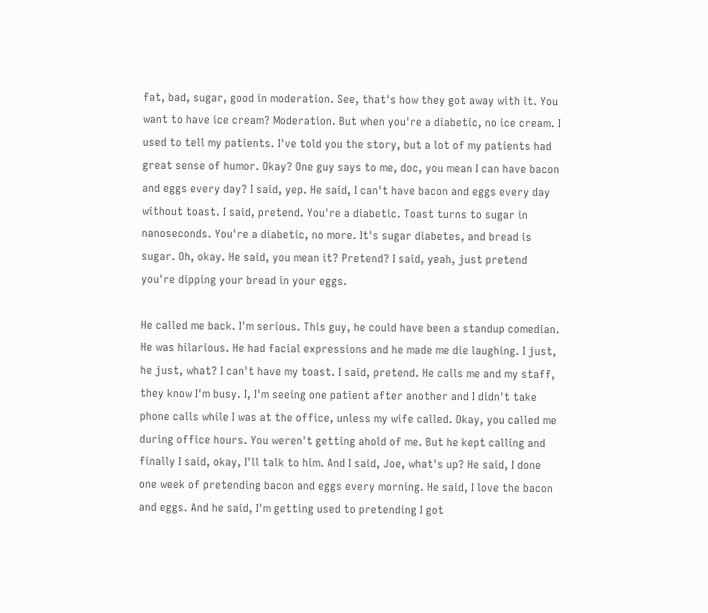fat, bad, sugar, good in moderation. See, that's how they got away with it. You want to have ice cream? Moderation. But when you're a diabetic, no ice cream. I used to tell my patients. I've told you the story, but a lot of my patients had great sense of humor. Okay? One guy says to me, doc, you mean I can have bacon and eggs every day? I said, yep. He said, I can't have bacon and eggs every day without toast. I said, pretend. You're a diabetic. Toast turns to sugar in nanoseconds. You're a diabetic, no more. It's sugar diabetes, and bread is sugar. Oh, okay. He said, you mean it? Pretend? I said, yeah, just pretend you're dipping your bread in your eggs.

He called me back. I'm serious. This guy, he could have been a standup comedian. He was hilarious. He had facial expressions and he made me die laughing. I just, he just, what? I can't have my toast. I said, pretend. He calls me and my staff, they know I'm busy. I, I'm seeing one patient after another and I didn't take phone calls while I was at the office, unless my wife called. Okay, you called me during office hours. You weren't getting ahold of me. But he kept calling and finally I said, okay, I'll talk to him. And I said, Joe, what's up? He said, I done one week of pretending bacon and eggs every morning. He said, I love the bacon and eggs. And he said, I'm getting used to pretending I got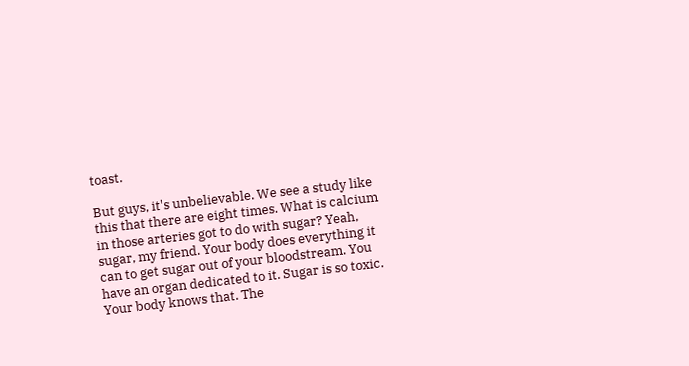toast.

But guys, it's unbelievable. We see a study like this that there are eight times. What is calcium in those arteries got to do with sugar? Yeah, sugar, my friend. Your body does everything it can to get sugar out of your bloodstream. You have an organ dedicated to it. Sugar is so toxic. Your body knows that. The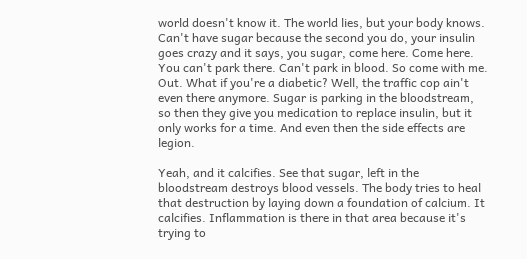world doesn't know it. The world lies, but your body knows. Can't have sugar because the second you do, your insulin goes crazy and it says, you sugar, come here. Come here. You can't park there. Can't park in blood. So come with me. Out. What if you're a diabetic? Well, the traffic cop ain't even there anymore. Sugar is parking in the bloodstream, so then they give you medication to replace insulin, but it only works for a time. And even then the side effects are legion.

Yeah, and it calcifies. See that sugar, left in the bloodstream destroys blood vessels. The body tries to heal that destruction by laying down a foundation of calcium. It calcifies. Inflammation is there in that area because it's trying to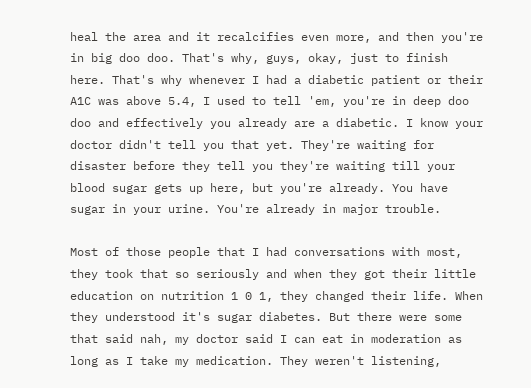heal the area and it recalcifies even more, and then you're in big doo doo. That's why, guys, okay, just to finish here. That's why whenever I had a diabetic patient or their A1C was above 5.4, I used to tell 'em, you're in deep doo doo and effectively you already are a diabetic. I know your doctor didn't tell you that yet. They're waiting for disaster before they tell you they're waiting till your blood sugar gets up here, but you're already. You have sugar in your urine. You're already in major trouble.

Most of those people that I had conversations with most, they took that so seriously and when they got their little education on nutrition 1 0 1, they changed their life. When they understood it's sugar diabetes. But there were some that said nah, my doctor said I can eat in moderation as long as I take my medication. They weren't listening,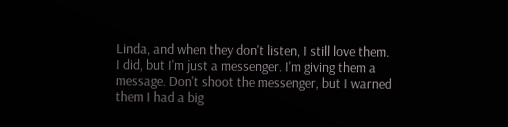Linda, and when they don't listen, I still love them. I did, but I'm just a messenger. I'm giving them a message. Don't shoot the messenger, but I warned them I had a big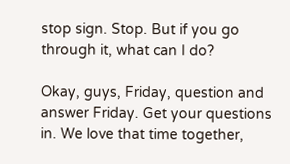stop sign. Stop. But if you go through it, what can I do?

Okay, guys, Friday, question and answer Friday. Get your questions in. We love that time together,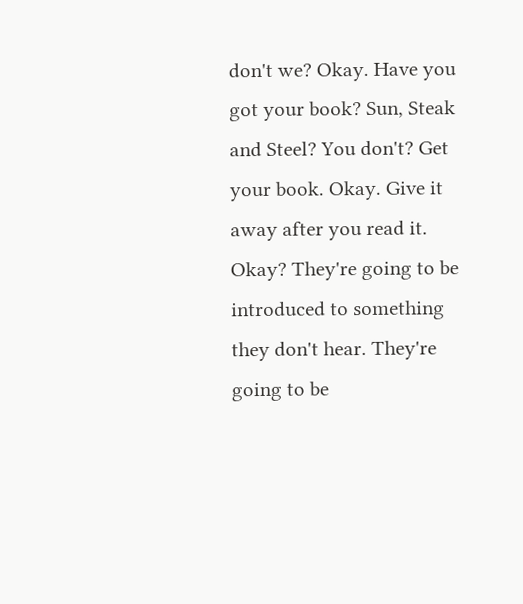don't we? Okay. Have you got your book? Sun, Steak and Steel? You don't? Get your book. Okay. Give it away after you read it. Okay? They're going to be introduced to something they don't hear. They're going to be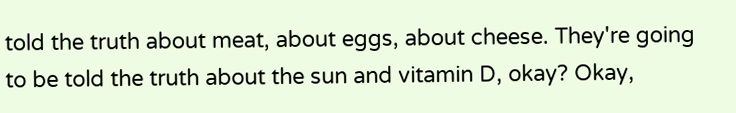told the truth about meat, about eggs, about cheese. They're going to be told the truth about the sun and vitamin D, okay? Okay,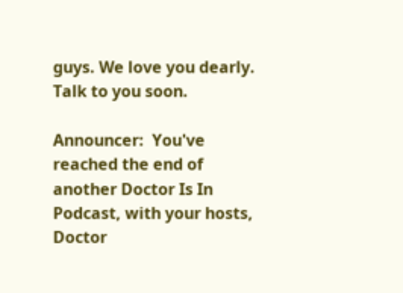guys. We love you dearly. Talk to you soon.

Announcer:  You've reached the end of another Doctor Is In Podcast, with your hosts, Doctor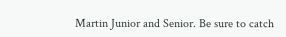Martin Junior and Senior. Be sure to catch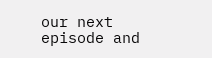our next episode and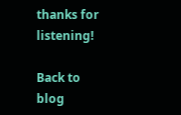thanks for listening!

Back to blog